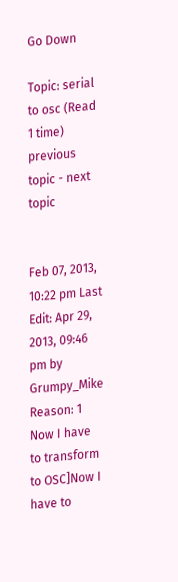Go Down

Topic: serial to osc (Read 1 time) previous topic - next topic


Feb 07, 2013, 10:22 pm Last Edit: Apr 29, 2013, 09:46 pm by Grumpy_Mike Reason: 1
Now I have to transform to OSC]Now I have to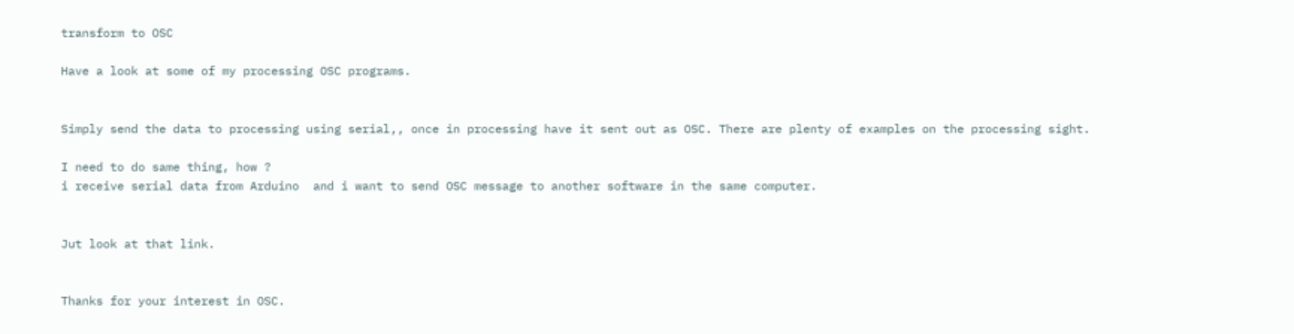transform to OSC

Have a look at some of my processing OSC programs.


Simply send the data to processing using serial,, once in processing have it sent out as OSC. There are plenty of examples on the processing sight.

I need to do same thing, how ?
i receive serial data from Arduino  and i want to send OSC message to another software in the same computer.


Jut look at that link.


Thanks for your interest in OSC.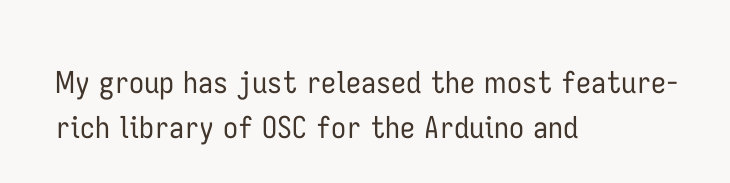My group has just released the most feature-rich library of OSC for the Arduino and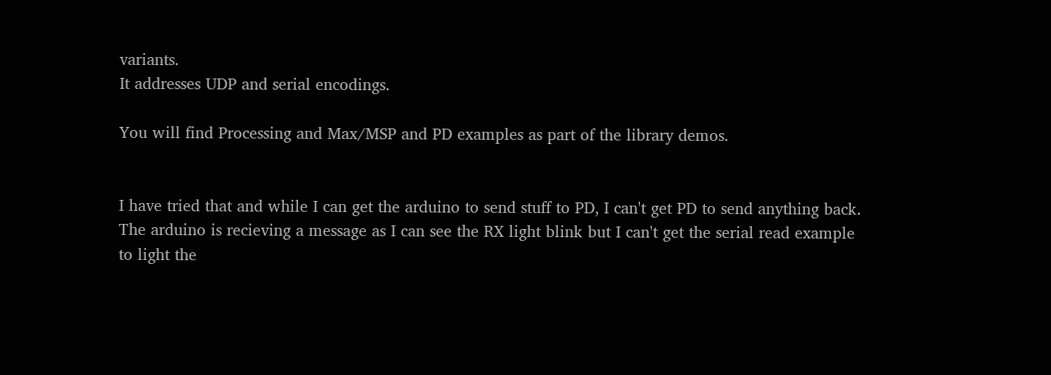variants.
It addresses UDP and serial encodings.

You will find Processing and Max/MSP and PD examples as part of the library demos.


I have tried that and while I can get the arduino to send stuff to PD, I can't get PD to send anything back. The arduino is recieving a message as I can see the RX light blink but I can't get the serial read example to light the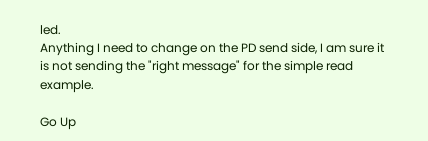led.
Anything I need to change on the PD send side, I am sure it is not sending the "right message" for the simple read example.

Go Up